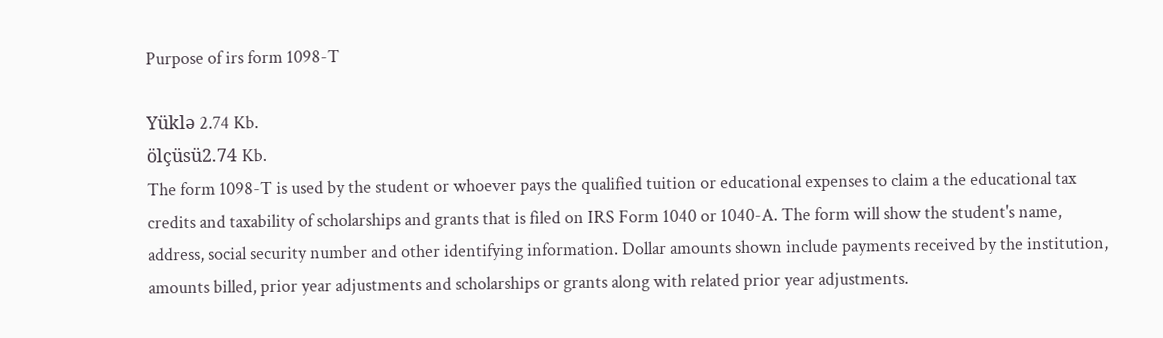Purpose of irs form 1098-T

Yüklə 2.74 Kb.
ölçüsü2.74 Kb.
The form 1098-T is used by the student or whoever pays the qualified tuition or educational expenses to claim a the educational tax credits and taxability of scholarships and grants that is filed on IRS Form 1040 or 1040-A. The form will show the student's name, address, social security number and other identifying information. Dollar amounts shown include payments received by the institution, amounts billed, prior year adjustments and scholarships or grants along with related prior year adjustments.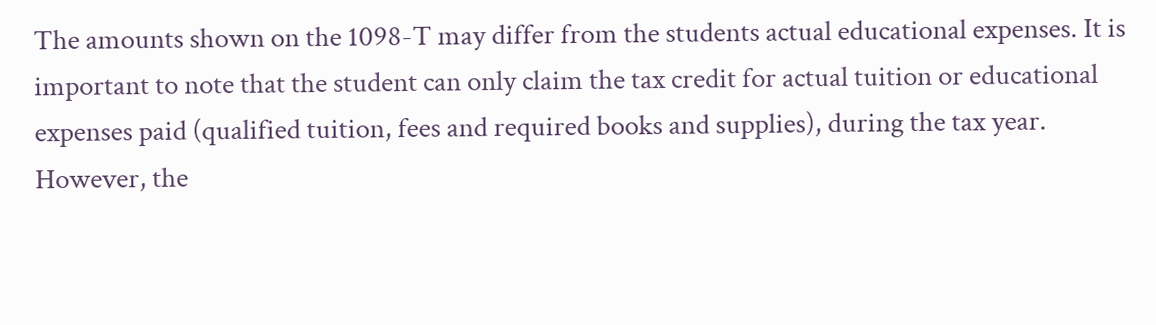The amounts shown on the 1098-T may differ from the students actual educational expenses. It is important to note that the student can only claim the tax credit for actual tuition or educational expenses paid (qualified tuition, fees and required books and supplies), during the tax year. However, the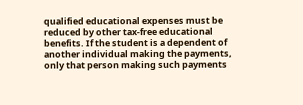qualified educational expenses must be reduced by other tax-free educational benefits. If the student is a dependent of another individual making the payments, only that person making such payments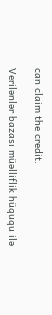can claim the credit.

Verilənlər bazası müəlliflik hüququ ilə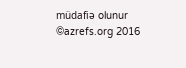müdafiə olunur ©azrefs.org 2016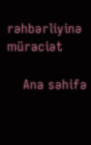rəhbərliyinə müraciət

    Ana səhifə